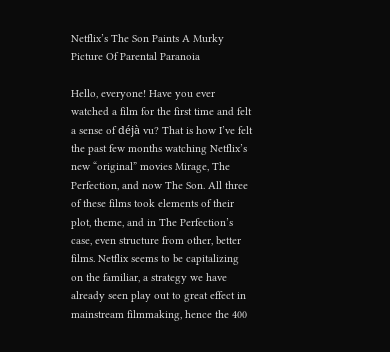Netflix’s The Son Paints A Murky Picture Of Parental Paranoia

Hello, everyone! Have you ever watched a film for the first time and felt a sense of déjà vu? That is how I’ve felt the past few months watching Netflix’s new “original” movies Mirage, The Perfection, and now The Son. All three of these films took elements of their plot, theme, and in The Perfection’s case, even structure from other, better films. Netflix seems to be capitalizing on the familiar, a strategy we have already seen play out to great effect in mainstream filmmaking, hence the 400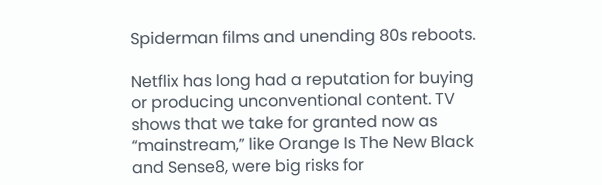Spiderman films and unending 80s reboots.

Netflix has long had a reputation for buying or producing unconventional content. TV shows that we take for granted now as “mainstream,” like Orange Is The New Black and Sense8, were big risks for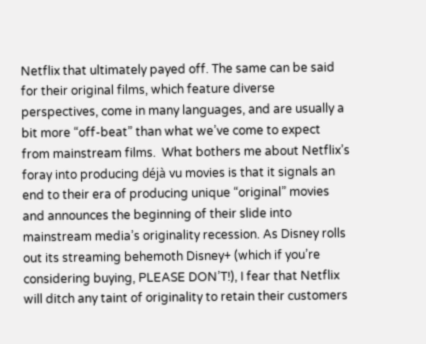Netflix that ultimately payed off. The same can be said for their original films, which feature diverse perspectives, come in many languages, and are usually a bit more “off-beat” than what we’ve come to expect from mainstream films.  What bothers me about Netflix’s foray into producing déjà vu movies is that it signals an end to their era of producing unique “original” movies and announces the beginning of their slide into mainstream media’s originality recession. As Disney rolls out its streaming behemoth Disney+ (which if you’re considering buying, PLEASE DON’T!), I fear that Netflix will ditch any taint of originality to retain their customers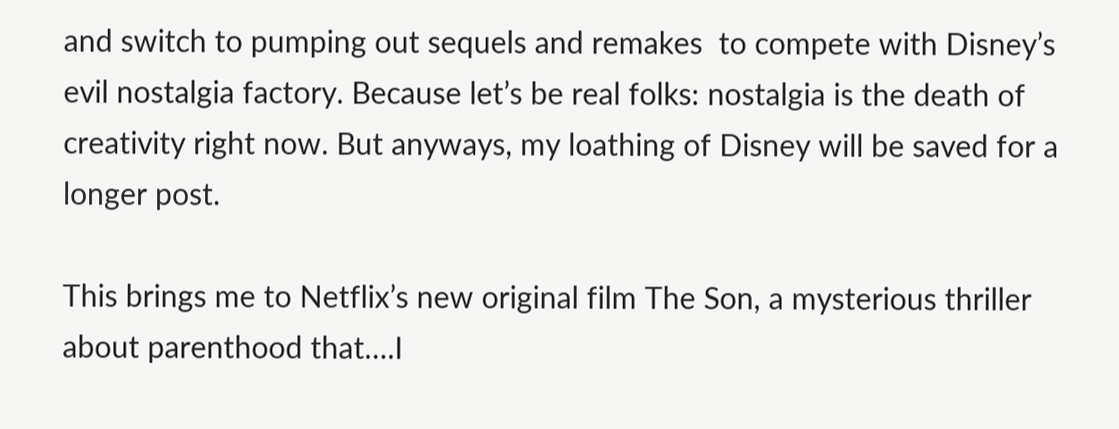and switch to pumping out sequels and remakes  to compete with Disney’s evil nostalgia factory. Because let’s be real folks: nostalgia is the death of creativity right now. But anyways, my loathing of Disney will be saved for a longer post.

This brings me to Netflix’s new original film The Son, a mysterious thriller about parenthood that….I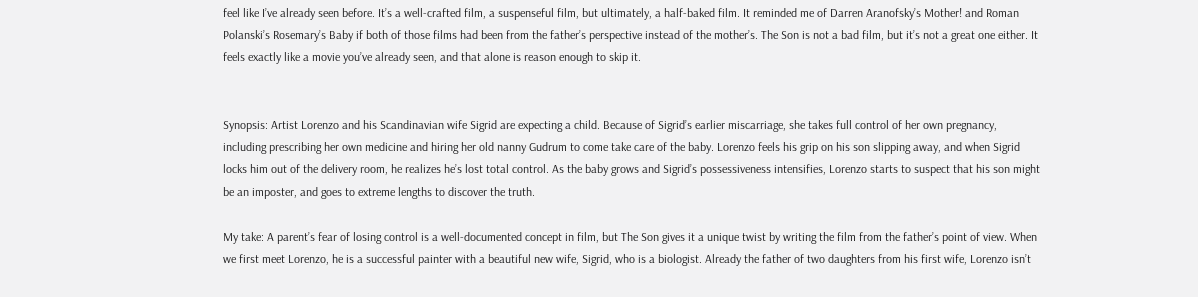feel like I’ve already seen before. It’s a well-crafted film, a suspenseful film, but ultimately, a half-baked film. It reminded me of Darren Aranofsky’s Mother! and Roman Polanski’s Rosemary’s Baby if both of those films had been from the father’s perspective instead of the mother’s. The Son is not a bad film, but it’s not a great one either. It feels exactly like a movie you’ve already seen, and that alone is reason enough to skip it.


Synopsis: Artist Lorenzo and his Scandinavian wife Sigrid are expecting a child. Because of Sigrid’s earlier miscarriage, she takes full control of her own pregnancy, including prescribing her own medicine and hiring her old nanny Gudrum to come take care of the baby. Lorenzo feels his grip on his son slipping away, and when Sigrid locks him out of the delivery room, he realizes he’s lost total control. As the baby grows and Sigrid’s possessiveness intensifies, Lorenzo starts to suspect that his son might be an imposter, and goes to extreme lengths to discover the truth.

My take: A parent’s fear of losing control is a well-documented concept in film, but The Son gives it a unique twist by writing the film from the father’s point of view. When we first meet Lorenzo, he is a successful painter with a beautiful new wife, Sigrid, who is a biologist. Already the father of two daughters from his first wife, Lorenzo isn’t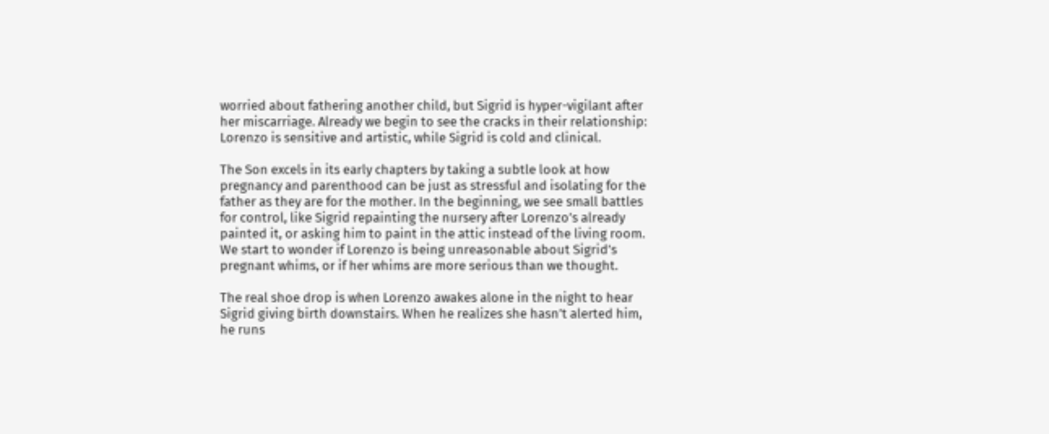worried about fathering another child, but Sigrid is hyper-vigilant after her miscarriage. Already we begin to see the cracks in their relationship: Lorenzo is sensitive and artistic, while Sigrid is cold and clinical.

The Son excels in its early chapters by taking a subtle look at how pregnancy and parenthood can be just as stressful and isolating for the father as they are for the mother. In the beginning, we see small battles for control, like Sigrid repainting the nursery after Lorenzo’s already painted it, or asking him to paint in the attic instead of the living room. We start to wonder if Lorenzo is being unreasonable about Sigrid’s pregnant whims, or if her whims are more serious than we thought.

The real shoe drop is when Lorenzo awakes alone in the night to hear Sigrid giving birth downstairs. When he realizes she hasn’t alerted him, he runs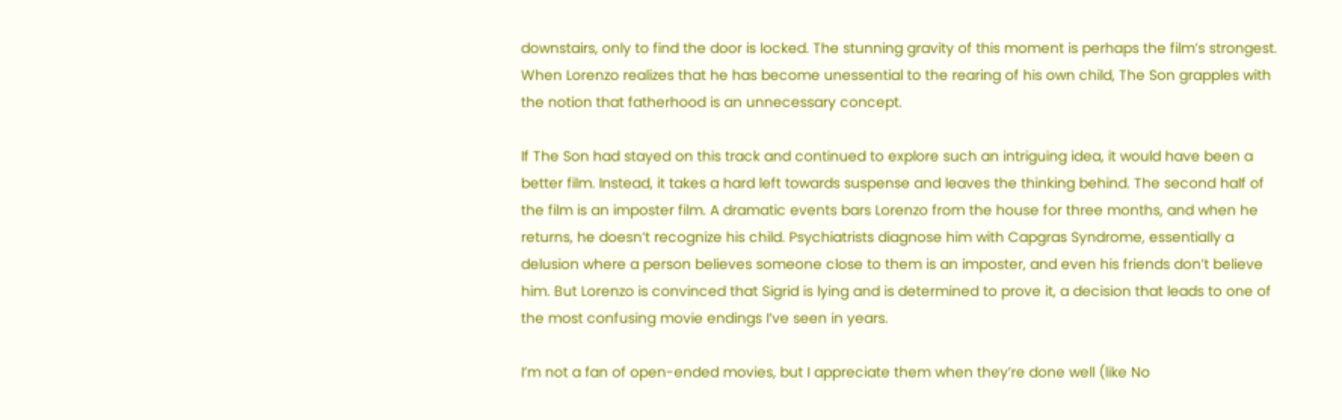downstairs, only to find the door is locked. The stunning gravity of this moment is perhaps the film’s strongest. When Lorenzo realizes that he has become unessential to the rearing of his own child, The Son grapples with the notion that fatherhood is an unnecessary concept.

If The Son had stayed on this track and continued to explore such an intriguing idea, it would have been a better film. Instead, it takes a hard left towards suspense and leaves the thinking behind. The second half of the film is an imposter film. A dramatic events bars Lorenzo from the house for three months, and when he returns, he doesn’t recognize his child. Psychiatrists diagnose him with Capgras Syndrome, essentially a delusion where a person believes someone close to them is an imposter, and even his friends don’t believe him. But Lorenzo is convinced that Sigrid is lying and is determined to prove it, a decision that leads to one of the most confusing movie endings I’ve seen in years.

I’m not a fan of open-ended movies, but I appreciate them when they’re done well (like No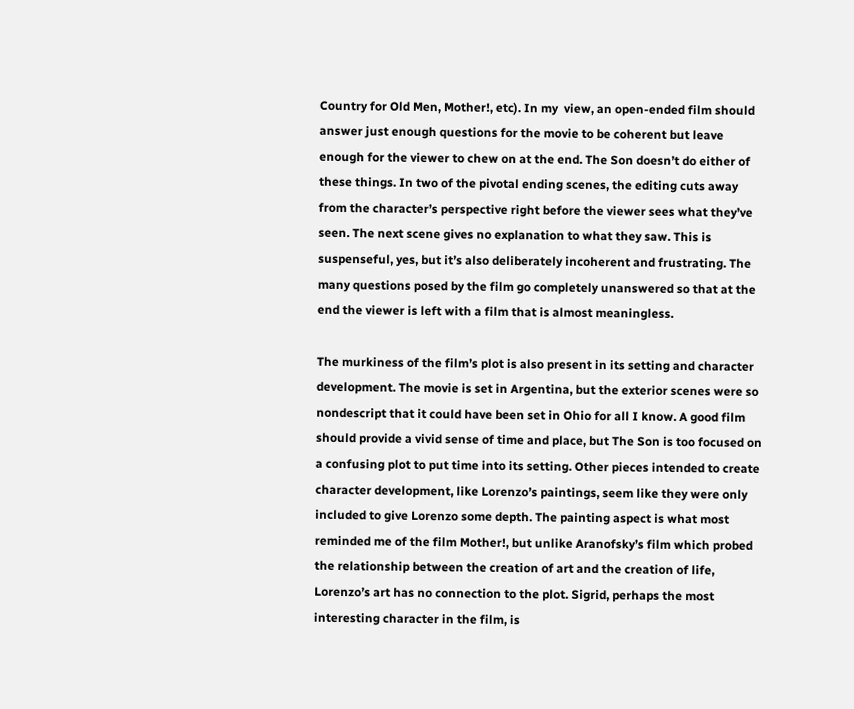Country for Old Men, Mother!, etc). In my  view, an open-ended film should answer just enough questions for the movie to be coherent but leave enough for the viewer to chew on at the end. The Son doesn’t do either of these things. In two of the pivotal ending scenes, the editing cuts away from the character’s perspective right before the viewer sees what they’ve seen. The next scene gives no explanation to what they saw. This is suspenseful, yes, but it’s also deliberately incoherent and frustrating. The many questions posed by the film go completely unanswered so that at the end the viewer is left with a film that is almost meaningless.

The murkiness of the film’s plot is also present in its setting and character development. The movie is set in Argentina, but the exterior scenes were so nondescript that it could have been set in Ohio for all I know. A good film should provide a vivid sense of time and place, but The Son is too focused on a confusing plot to put time into its setting. Other pieces intended to create character development, like Lorenzo’s paintings, seem like they were only included to give Lorenzo some depth. The painting aspect is what most reminded me of the film Mother!, but unlike Aranofsky’s film which probed the relationship between the creation of art and the creation of life, Lorenzo’s art has no connection to the plot. Sigrid, perhaps the most interesting character in the film, is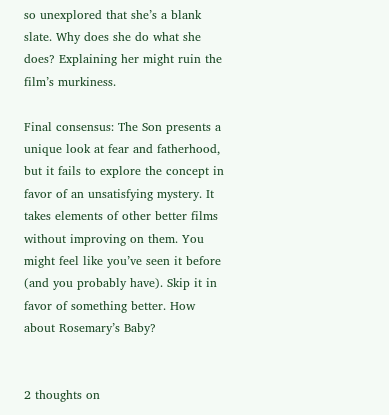so unexplored that she’s a blank slate. Why does she do what she does? Explaining her might ruin the film’s murkiness.

Final consensus: The Son presents a unique look at fear and fatherhood, but it fails to explore the concept in favor of an unsatisfying mystery. It takes elements of other better films without improving on them. You might feel like you’ve seen it before (and you probably have). Skip it in favor of something better. How about Rosemary’s Baby?


2 thoughts on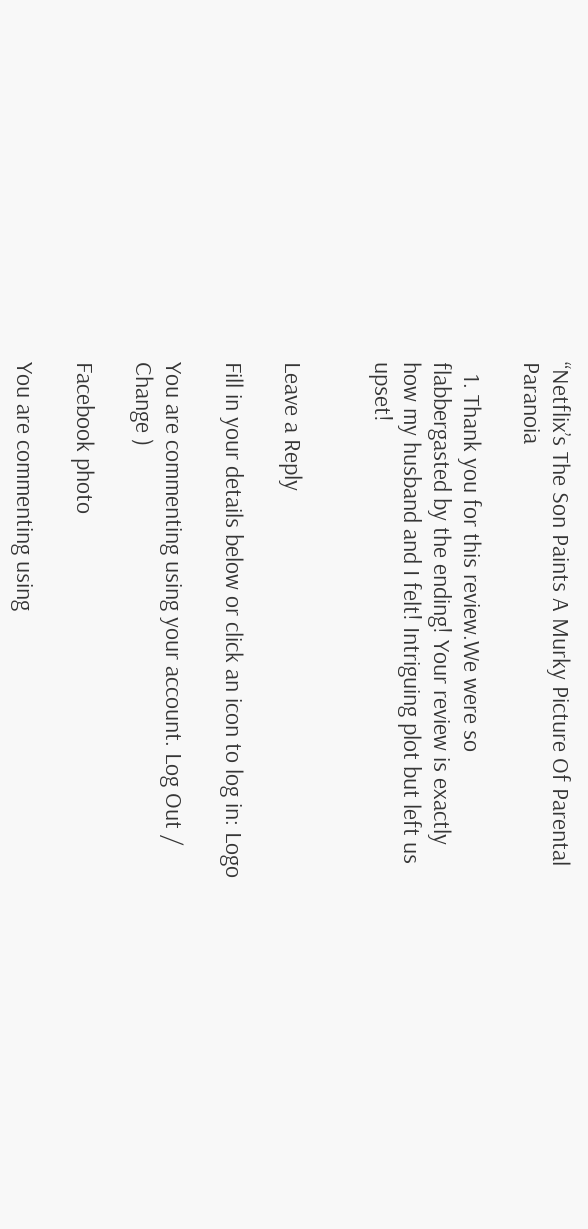“Netflix’s The Son Paints A Murky Picture Of Parental Paranoia

  1. Thank you for this review.We were so flabbergasted by the ending! Your review is exactly how my husband and I felt! Intriguing plot but left us upset!


Leave a Reply

Fill in your details below or click an icon to log in: Logo

You are commenting using your account. Log Out /  Change )

Facebook photo

You are commenting using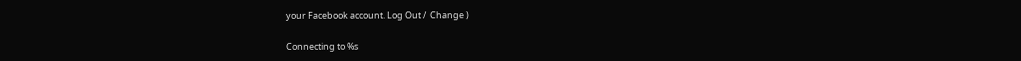your Facebook account. Log Out /  Change )

Connecting to %s